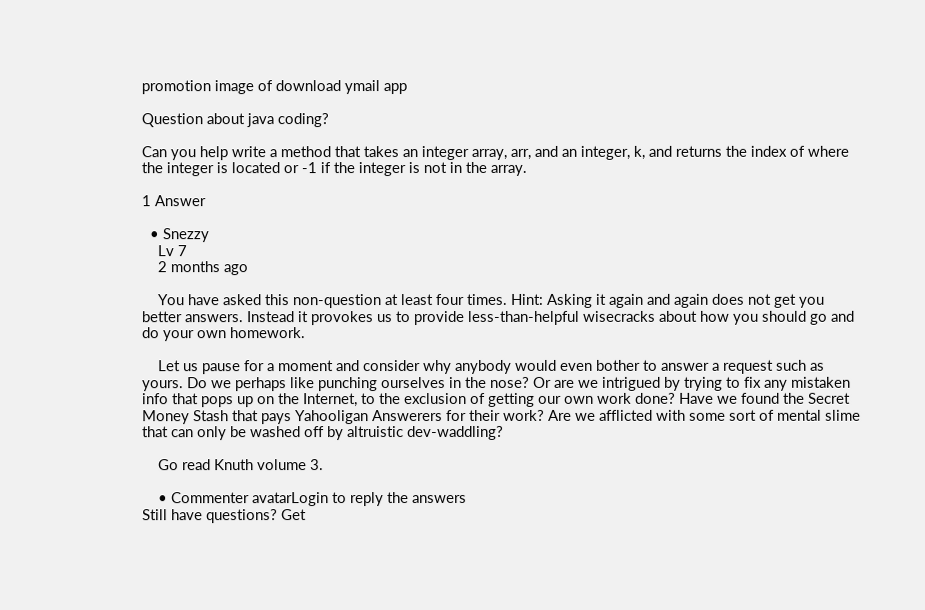promotion image of download ymail app

Question about java coding?

Can you help write a method that takes an integer array, arr, and an integer, k, and returns the index of where the integer is located or -1 if the integer is not in the array.

1 Answer

  • Snezzy
    Lv 7
    2 months ago

    You have asked this non-question at least four times. Hint: Asking it again and again does not get you better answers. Instead it provokes us to provide less-than-helpful wisecracks about how you should go and do your own homework.

    Let us pause for a moment and consider why anybody would even bother to answer a request such as yours. Do we perhaps like punching ourselves in the nose? Or are we intrigued by trying to fix any mistaken info that pops up on the Internet, to the exclusion of getting our own work done? Have we found the Secret Money Stash that pays Yahooligan Answerers for their work? Are we afflicted with some sort of mental slime that can only be washed off by altruistic dev-waddling?

    Go read Knuth volume 3.

    • Commenter avatarLogin to reply the answers
Still have questions? Get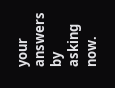your answers by asking now.